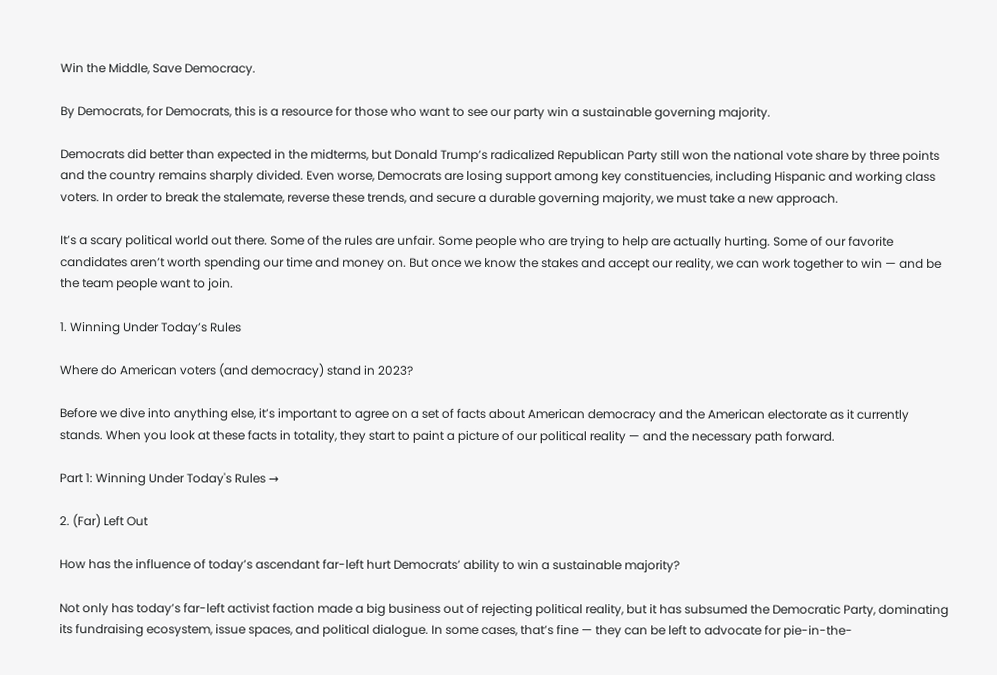Win the Middle, Save Democracy.

By Democrats, for Democrats, this is a resource for those who want to see our party win a sustainable governing majority.

Democrats did better than expected in the midterms, but Donald Trump’s radicalized Republican Party still won the national vote share by three points and the country remains sharply divided. Even worse, Democrats are losing support among key constituencies, including Hispanic and working class voters. In order to break the stalemate, reverse these trends, and secure a durable governing majority, we must take a new approach.

It’s a scary political world out there. Some of the rules are unfair. Some people who are trying to help are actually hurting. Some of our favorite candidates aren’t worth spending our time and money on. But once we know the stakes and accept our reality, we can work together to win — and be the team people want to join.

1. Winning Under Today’s Rules

Where do American voters (and democracy) stand in 2023?

Before we dive into anything else, it’s important to agree on a set of facts about American democracy and the American electorate as it currently stands. When you look at these facts in totality, they start to paint a picture of our political reality — and the necessary path forward.

Part 1: Winning Under Today's Rules →

2. (Far) Left Out

How has the influence of today’s ascendant far-left hurt Democrats’ ability to win a sustainable majority?

Not only has today’s far-left activist faction made a big business out of rejecting political reality, but it has subsumed the Democratic Party, dominating its fundraising ecosystem, issue spaces, and political dialogue. In some cases, that’s fine — they can be left to advocate for pie-in-the-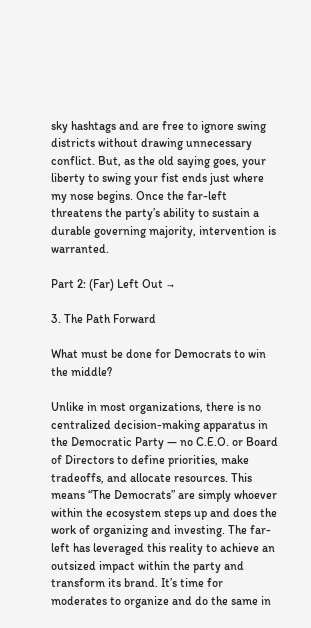sky hashtags and are free to ignore swing districts without drawing unnecessary conflict. But, as the old saying goes, your liberty to swing your fist ends just where my nose begins. Once the far-left threatens the party’s ability to sustain a durable governing majority, intervention is warranted.

Part 2: (Far) Left Out →

3. The Path Forward

What must be done for Democrats to win the middle?

Unlike in most organizations, there is no centralized decision-making apparatus in the Democratic Party — no C.E.O. or Board of Directors to define priorities, make tradeoffs, and allocate resources. This means “The Democrats” are simply whoever within the ecosystem steps up and does the work of organizing and investing. The far-left has leveraged this reality to achieve an outsized impact within the party and transform its brand. It’s time for moderates to organize and do the same in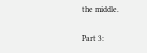the middle.

Part 3: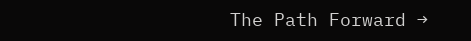The Path Forward →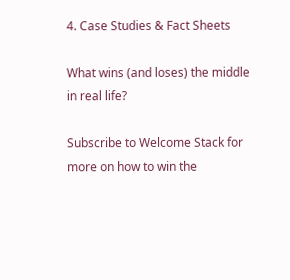4. Case Studies & Fact Sheets

What wins (and loses) the middle in real life?

Subscribe to Welcome Stack for more on how to win the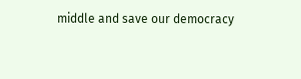middle and save our democracy